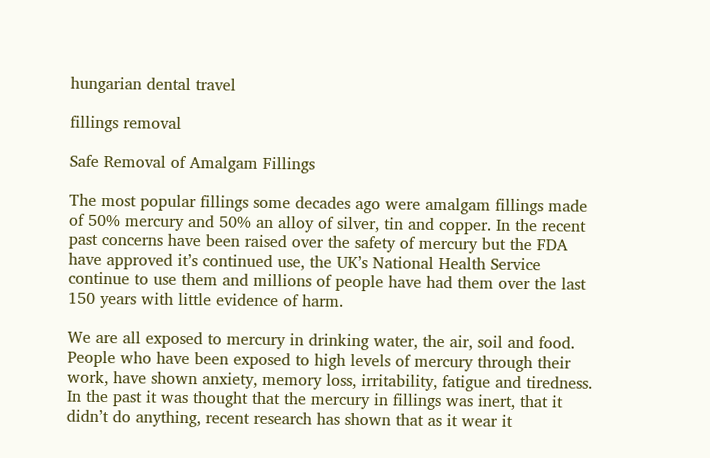hungarian dental travel

fillings removal

Safe Removal of Amalgam Fillings

The most popular fillings some decades ago were amalgam fillings made of 50% mercury and 50% an alloy of silver, tin and copper. In the recent past concerns have been raised over the safety of mercury but the FDA have approved it’s continued use, the UK’s National Health Service continue to use them and millions of people have had them over the last 150 years with little evidence of harm.

We are all exposed to mercury in drinking water, the air, soil and food. People who have been exposed to high levels of mercury through their work, have shown anxiety, memory loss, irritability, fatigue and tiredness. In the past it was thought that the mercury in fillings was inert, that it didn’t do anything, recent research has shown that as it wear it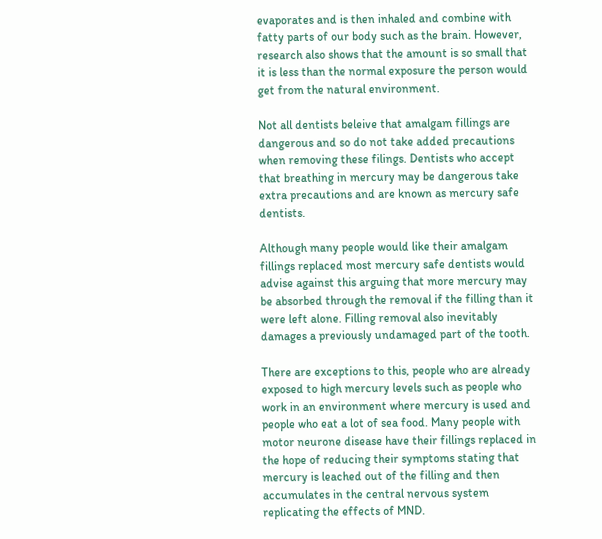evaporates and is then inhaled and combine with fatty parts of our body such as the brain. However, research also shows that the amount is so small that it is less than the normal exposure the person would get from the natural environment.

Not all dentists beleive that amalgam fillings are dangerous and so do not take added precautions when removing these filings. Dentists who accept that breathing in mercury may be dangerous take extra precautions and are known as mercury safe dentists.

Although many people would like their amalgam fillings replaced most mercury safe dentists would advise against this arguing that more mercury may be absorbed through the removal if the filling than it were left alone. Filling removal also inevitably damages a previously undamaged part of the tooth.

There are exceptions to this, people who are already exposed to high mercury levels such as people who work in an environment where mercury is used and people who eat a lot of sea food. Many people with motor neurone disease have their fillings replaced in the hope of reducing their symptoms stating that mercury is leached out of the filling and then accumulates in the central nervous system replicating the effects of MND.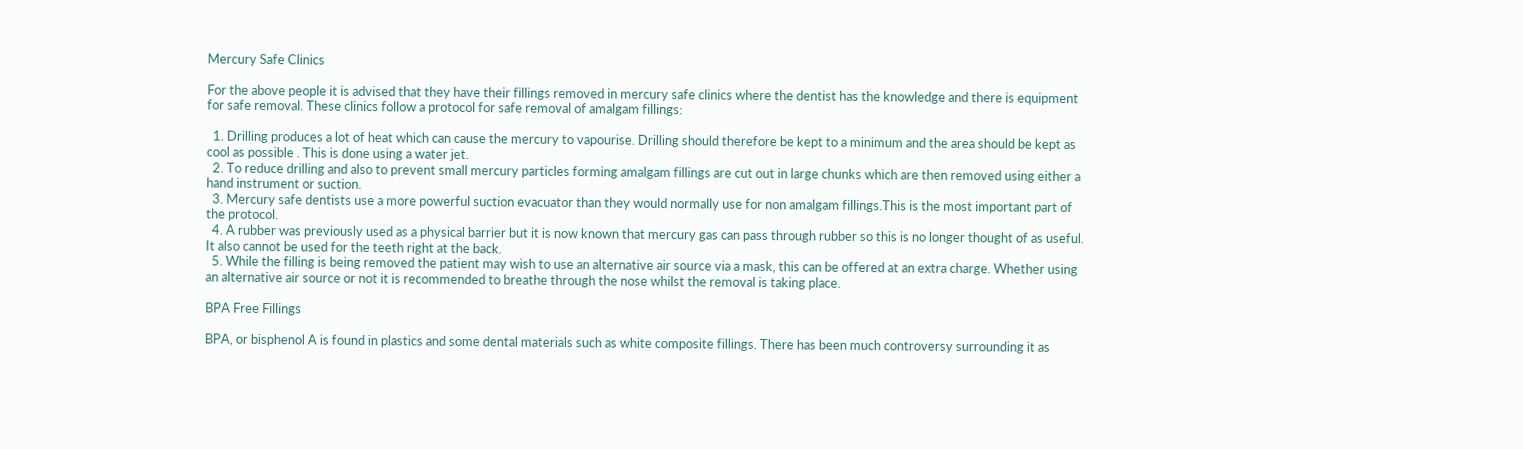Mercury Safe Clinics

For the above people it is advised that they have their fillings removed in mercury safe clinics where the dentist has the knowledge and there is equipment for safe removal. These clinics follow a protocol for safe removal of amalgam fillings:

  1. Drilling produces a lot of heat which can cause the mercury to vapourise. Drilling should therefore be kept to a minimum and the area should be kept as cool as possible . This is done using a water jet.
  2. To reduce drilling and also to prevent small mercury particles forming amalgam fillings are cut out in large chunks which are then removed using either a hand instrument or suction.
  3. Mercury safe dentists use a more powerful suction evacuator than they would normally use for non amalgam fillings.This is the most important part of the protocol.
  4. A rubber was previously used as a physical barrier but it is now known that mercury gas can pass through rubber so this is no longer thought of as useful. It also cannot be used for the teeth right at the back.
  5. While the filling is being removed the patient may wish to use an alternative air source via a mask, this can be offered at an extra charge. Whether using an alternative air source or not it is recommended to breathe through the nose whilst the removal is taking place.

BPA Free Fillings

BPA, or bisphenol A is found in plastics and some dental materials such as white composite fillings. There has been much controversy surrounding it as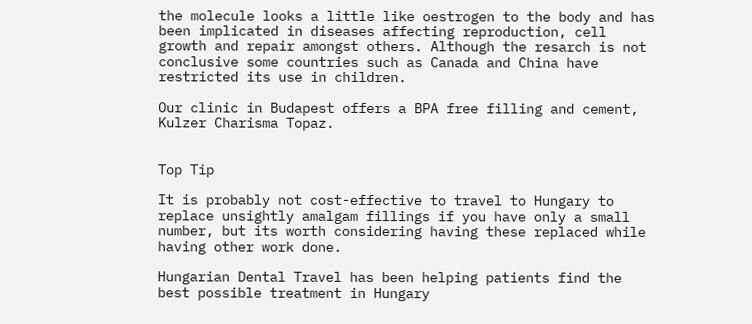the molecule looks a little like oestrogen to the body and has been implicated in diseases affecting reproduction, cell growth and repair amongst others. Although the resarch is not conclusive some countries such as Canada and China have restricted its use in children.

Our clinic in Budapest offers a BPA free filling and cement, Kulzer Charisma Topaz.


Top Tip

It is probably not cost-effective to travel to Hungary to replace unsightly amalgam fillings if you have only a small number, but its worth considering having these replaced while having other work done.

Hungarian Dental Travel has been helping patients find the best possible treatment in Hungary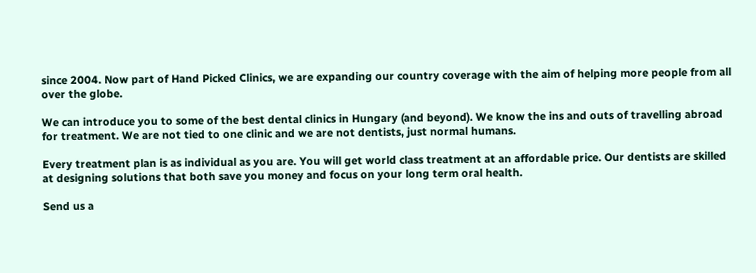since 2004. Now part of Hand Picked Clinics, we are expanding our country coverage with the aim of helping more people from all over the globe.

We can introduce you to some of the best dental clinics in Hungary (and beyond). We know the ins and outs of travelling abroad for treatment. We are not tied to one clinic and we are not dentists, just normal humans.

Every treatment plan is as individual as you are. You will get world class treatment at an affordable price. Our dentists are skilled at designing solutions that both save you money and focus on your long term oral health.

Send us a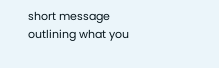short message outlining what you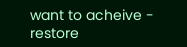want to acheive - restore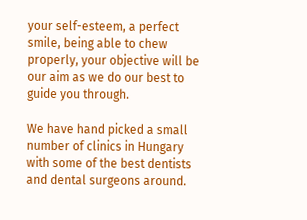your self-esteem, a perfect smile, being able to chew properly, your objective will be our aim as we do our best to guide you through.

We have hand picked a small number of clinics in Hungary with some of the best dentists and dental surgeons around.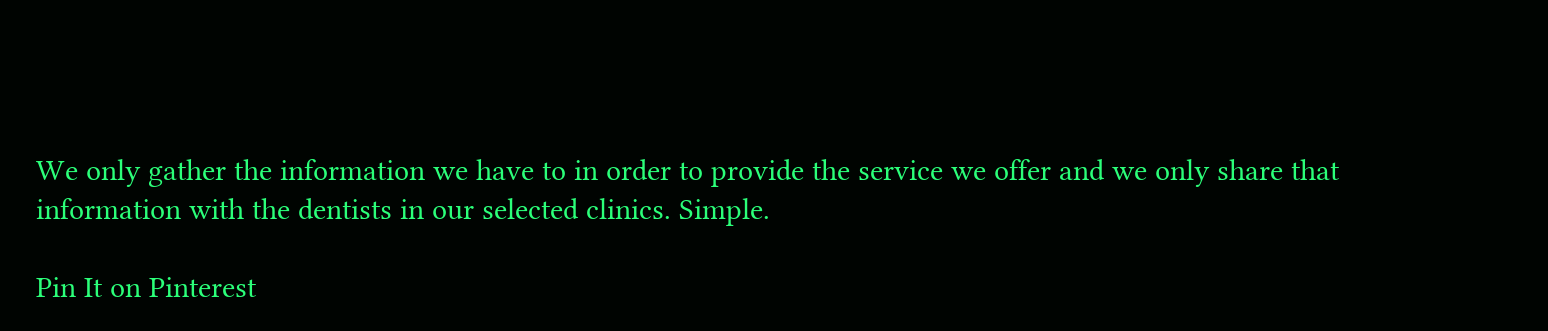We only gather the information we have to in order to provide the service we offer and we only share that information with the dentists in our selected clinics. Simple.

Pin It on Pinterest